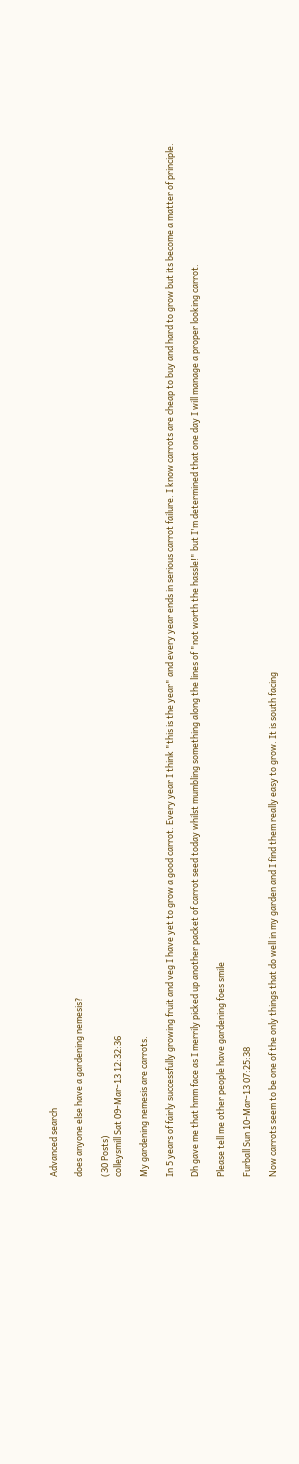Advanced search

does anyone else have a gardening nemesis?

(30 Posts)
colleysmill Sat 09-Mar-13 12:32:36

My gardening nemesis are carrots.

In 5 years of fairly successfully growing fruit and veg I have yet to grow a good carrot. Every year I think "this is the year" and every year ends in serious carrot failure. I know carrots are cheap to buy and hard to grow but its become a matter of principle.

Dh gave me that hmm face as I merrily picked up another packet of carrot seed today whilst mumbling something along the lines of "not worth the hassle!" but I'm determined that one day I will manage a proper looking carrot.

Please tell me other people have gardening foes smile

Furball Sun 10-Mar-13 07:25:38

Now carrots seem to be one of the only things that do well in my garden and I find them really easy to grow. It is south facing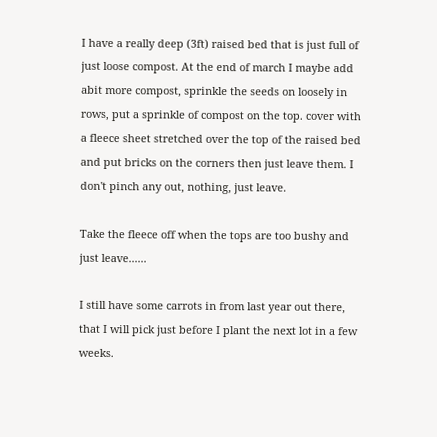I have a really deep (3ft) raised bed that is just full of just loose compost. At the end of march I maybe add abit more compost, sprinkle the seeds on loosely in rows, put a sprinkle of compost on the top. cover with a fleece sheet stretched over the top of the raised bed and put bricks on the corners then just leave them. I don't pinch any out, nothing, just leave.

Take the fleece off when the tops are too bushy and just leave......

I still have some carrots in from last year out there, that I will pick just before I plant the next lot in a few weeks.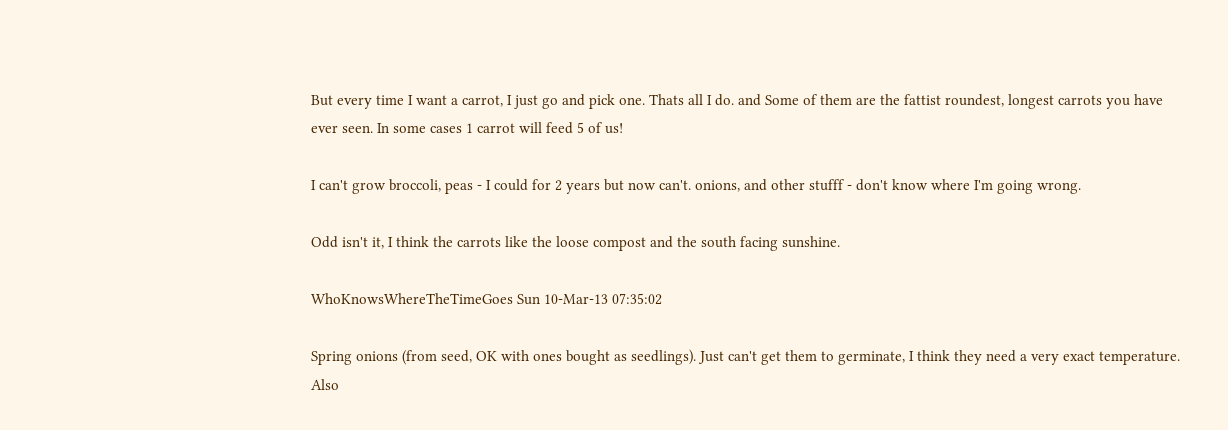But every time I want a carrot, I just go and pick one. Thats all I do. and Some of them are the fattist roundest, longest carrots you have ever seen. In some cases 1 carrot will feed 5 of us!

I can't grow broccoli, peas - I could for 2 years but now can't. onions, and other stufff - don't know where I'm going wrong.

Odd isn't it, I think the carrots like the loose compost and the south facing sunshine.

WhoKnowsWhereTheTimeGoes Sun 10-Mar-13 07:35:02

Spring onions (from seed, OK with ones bought as seedlings). Just can't get them to germinate, I think they need a very exact temperature. Also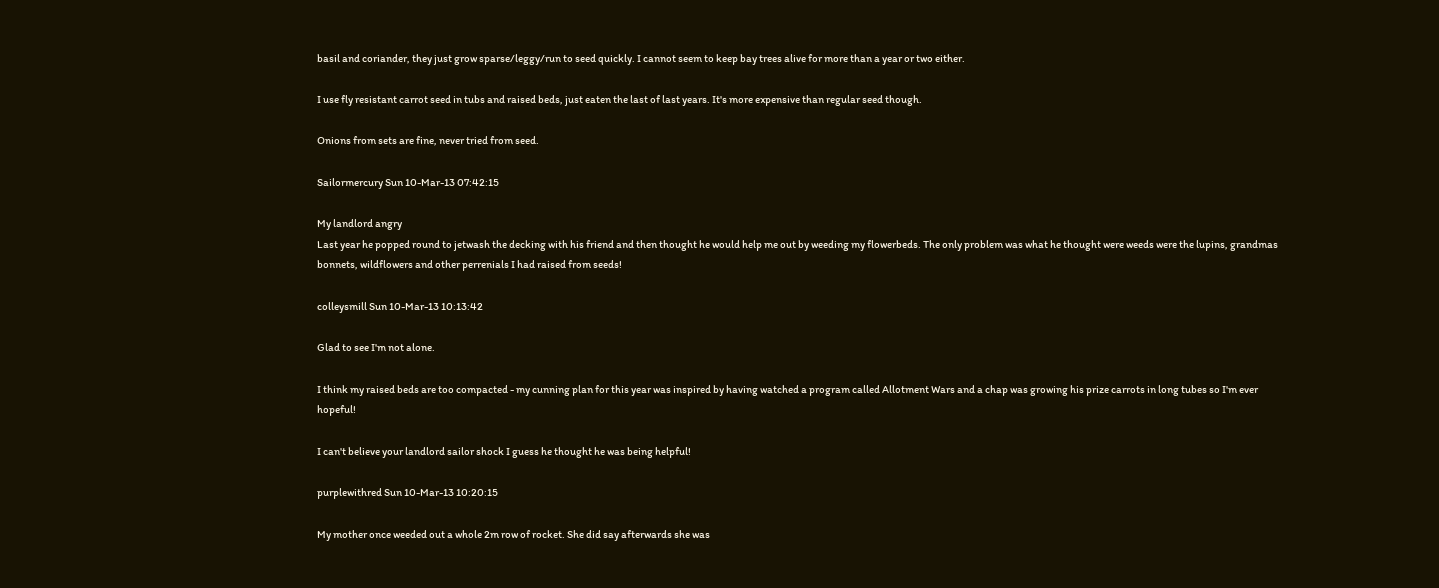basil and coriander, they just grow sparse/leggy/run to seed quickly. I cannot seem to keep bay trees alive for more than a year or two either.

I use fly resistant carrot seed in tubs and raised beds, just eaten the last of last years. It's more expensive than regular seed though.

Onions from sets are fine, never tried from seed.

Sailormercury Sun 10-Mar-13 07:42:15

My landlord angry
Last year he popped round to jetwash the decking with his friend and then thought he would help me out by weeding my flowerbeds. The only problem was what he thought were weeds were the lupins, grandmas bonnets, wildflowers and other perrenials I had raised from seeds!

colleysmill Sun 10-Mar-13 10:13:42

Glad to see I'm not alone.

I think my raised beds are too compacted - my cunning plan for this year was inspired by having watched a program called Allotment Wars and a chap was growing his prize carrots in long tubes so I'm ever hopeful!

I can't believe your landlord sailor shock I guess he thought he was being helpful!

purplewithred Sun 10-Mar-13 10:20:15

My mother once weeded out a whole 2m row of rocket. She did say afterwards she was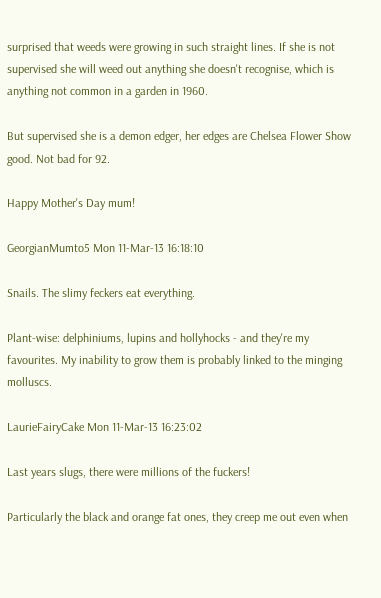surprised that weeds were growing in such straight lines. If she is not supervised she will weed out anything she doesn't recognise, which is anything not common in a garden in 1960.

But supervised she is a demon edger, her edges are Chelsea Flower Show good. Not bad for 92.

Happy Mother's Day mum!

GeorgianMumto5 Mon 11-Mar-13 16:18:10

Snails. The slimy feckers eat everything.

Plant-wise: delphiniums, lupins and hollyhocks - and they're my favourites. My inability to grow them is probably linked to the minging molluscs.

LaurieFairyCake Mon 11-Mar-13 16:23:02

Last years slugs, there were millions of the fuckers!

Particularly the black and orange fat ones, they creep me out even when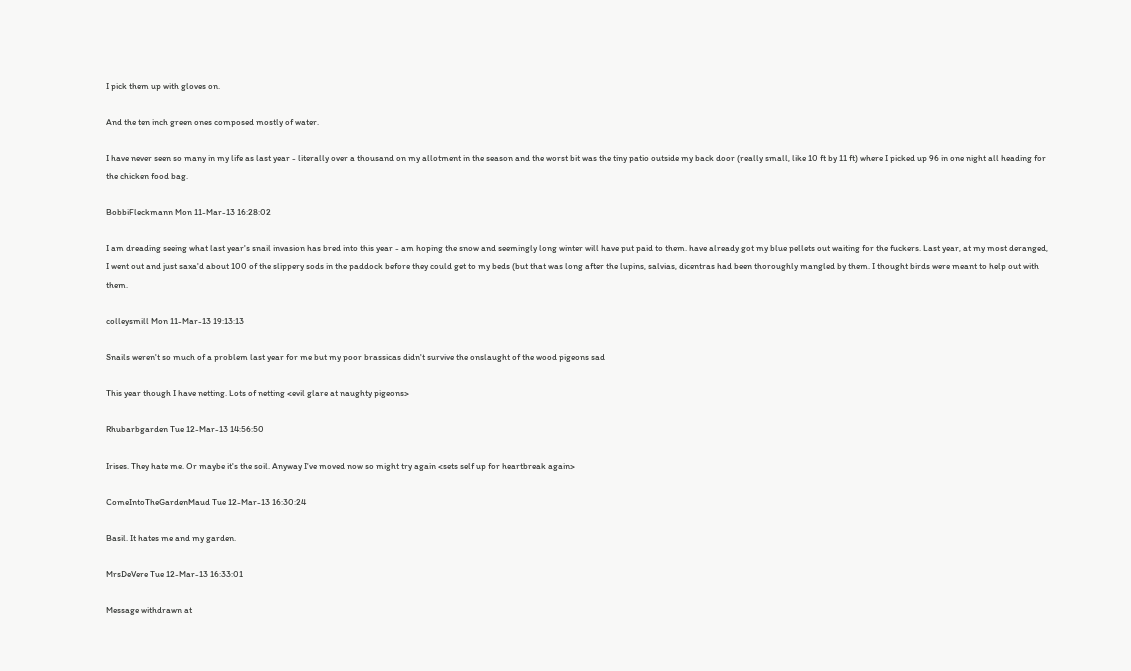I pick them up with gloves on.

And the ten inch green ones composed mostly of water.

I have never seen so many in my life as last year - literally over a thousand on my allotment in the season and the worst bit was the tiny patio outside my back door (really small, like 10 ft by 11 ft) where I picked up 96 in one night all heading for the chicken food bag.

BobbiFleckmann Mon 11-Mar-13 16:28:02

I am dreading seeing what last year's snail invasion has bred into this year - am hoping the snow and seemingly long winter will have put paid to them. have already got my blue pellets out waiting for the fuckers. Last year, at my most deranged, I went out and just saxa'd about 100 of the slippery sods in the paddock before they could get to my beds (but that was long after the lupins, salvias, dicentras had been thoroughly mangled by them. I thought birds were meant to help out with them.

colleysmill Mon 11-Mar-13 19:13:13

Snails weren't so much of a problem last year for me but my poor brassicas didn't survive the onslaught of the wood pigeons sad

This year though I have netting. Lots of netting <evil glare at naughty pigeons>

Rhubarbgarden Tue 12-Mar-13 14:56:50

Irises. They hate me. Or maybe it's the soil. Anyway I've moved now so might try again <sets self up for heartbreak again>

ComeIntoTheGardenMaud Tue 12-Mar-13 16:30:24

Basil. It hates me and my garden.

MrsDeVere Tue 12-Mar-13 16:33:01

Message withdrawn at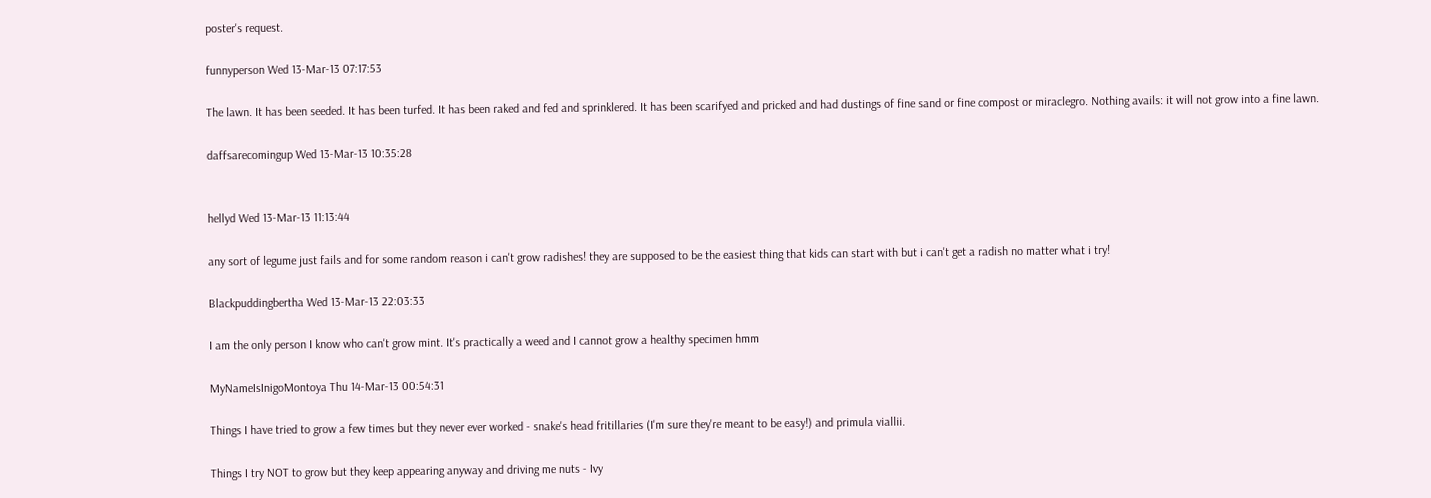poster's request.

funnyperson Wed 13-Mar-13 07:17:53

The lawn. It has been seeded. It has been turfed. It has been raked and fed and sprinklered. It has been scarifyed and pricked and had dustings of fine sand or fine compost or miraclegro. Nothing avails: it will not grow into a fine lawn.

daffsarecomingup Wed 13-Mar-13 10:35:28


hellyd Wed 13-Mar-13 11:13:44

any sort of legume just fails and for some random reason i can't grow radishes! they are supposed to be the easiest thing that kids can start with but i can't get a radish no matter what i try!

Blackpuddingbertha Wed 13-Mar-13 22:03:33

I am the only person I know who can't grow mint. It's practically a weed and I cannot grow a healthy specimen hmm

MyNameIsInigoMontoya Thu 14-Mar-13 00:54:31

Things I have tried to grow a few times but they never ever worked - snake's head fritillaries (I'm sure they're meant to be easy!) and primula viallii.

Things I try NOT to grow but they keep appearing anyway and driving me nuts - Ivy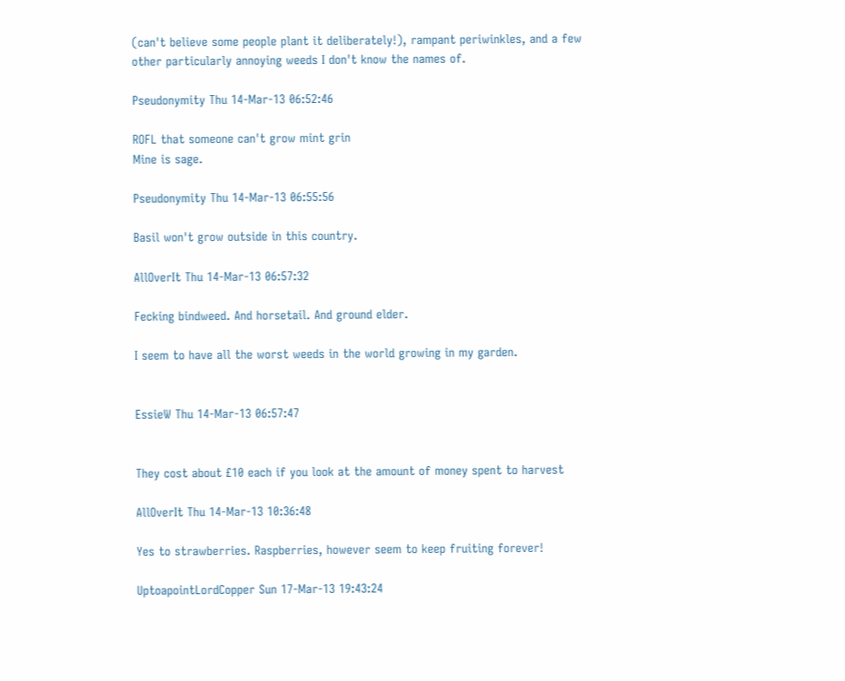(can't believe some people plant it deliberately!), rampant periwinkles, and a few other particularly annoying weeds I don't know the names of.

Pseudonymity Thu 14-Mar-13 06:52:46

ROFL that someone can't grow mint grin
Mine is sage.

Pseudonymity Thu 14-Mar-13 06:55:56

Basil won't grow outside in this country.

AllOverIt Thu 14-Mar-13 06:57:32

Fecking bindweed. And horsetail. And ground elder.

I seem to have all the worst weeds in the world growing in my garden.


EssieW Thu 14-Mar-13 06:57:47


They cost about £10 each if you look at the amount of money spent to harvest

AllOverIt Thu 14-Mar-13 10:36:48

Yes to strawberries. Raspberries, however seem to keep fruiting forever!

UptoapointLordCopper Sun 17-Mar-13 19:43:24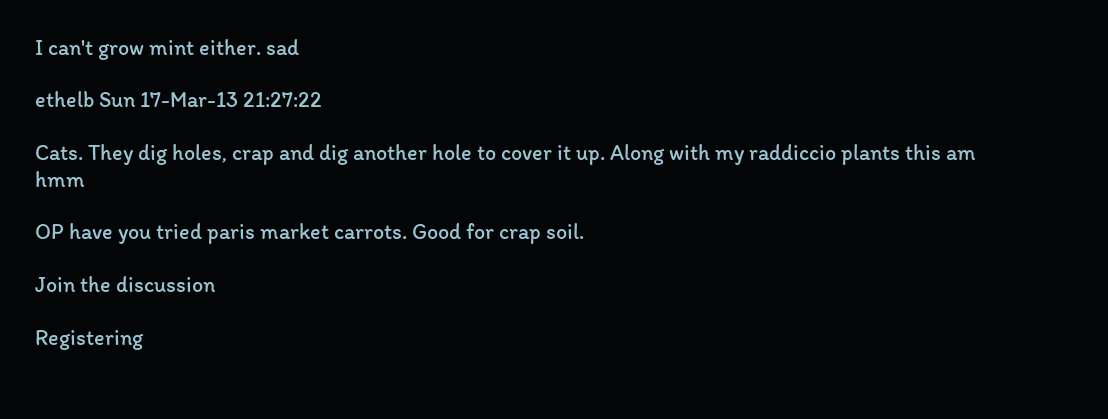I can't grow mint either. sad

ethelb Sun 17-Mar-13 21:27:22

Cats. They dig holes, crap and dig another hole to cover it up. Along with my raddiccio plants this am hmm

OP have you tried paris market carrots. Good for crap soil.

Join the discussion

Registering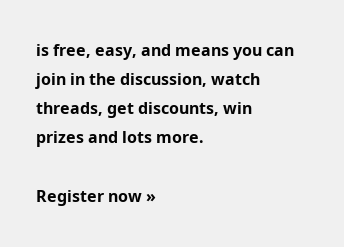is free, easy, and means you can join in the discussion, watch threads, get discounts, win prizes and lots more.

Register now »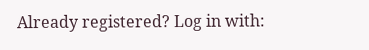Already registered? Log in with: